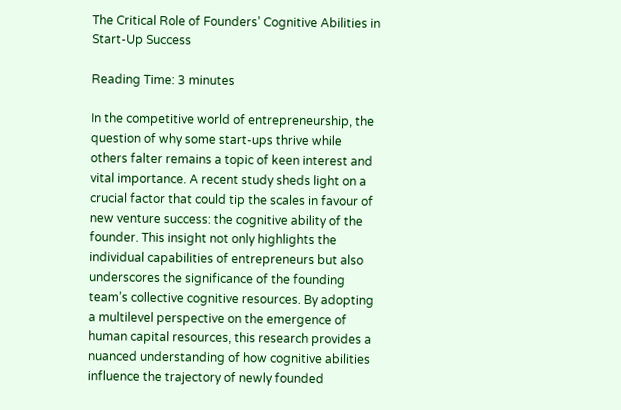The Critical Role of Founders’ Cognitive Abilities in Start-Up Success

Reading Time: 3 minutes

In the competitive world of entrepreneurship, the question of why some start-ups thrive while others falter remains a topic of keen interest and vital importance. A recent study sheds light on a crucial factor that could tip the scales in favour of new venture success: the cognitive ability of the founder. This insight not only highlights the individual capabilities of entrepreneurs but also underscores the significance of the founding team’s collective cognitive resources. By adopting a multilevel perspective on the emergence of human capital resources, this research provides a nuanced understanding of how cognitive abilities influence the trajectory of newly founded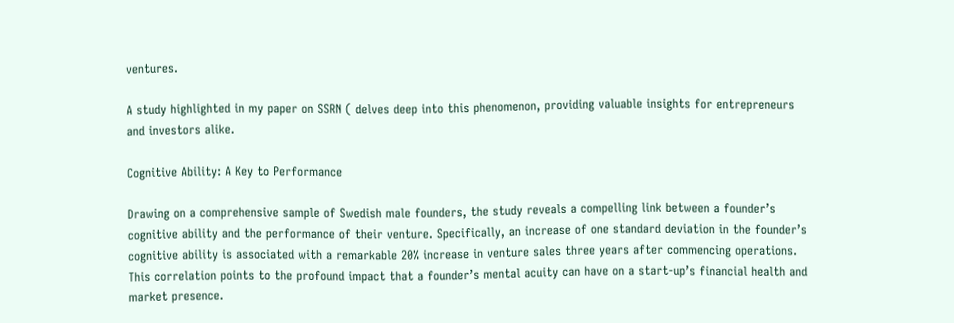ventures.

A study highlighted in my paper on SSRN ( delves deep into this phenomenon, providing valuable insights for entrepreneurs and investors alike.

Cognitive Ability: A Key to Performance

Drawing on a comprehensive sample of Swedish male founders, the study reveals a compelling link between a founder’s cognitive ability and the performance of their venture. Specifically, an increase of one standard deviation in the founder’s cognitive ability is associated with a remarkable 20% increase in venture sales three years after commencing operations. This correlation points to the profound impact that a founder’s mental acuity can have on a start-up’s financial health and market presence.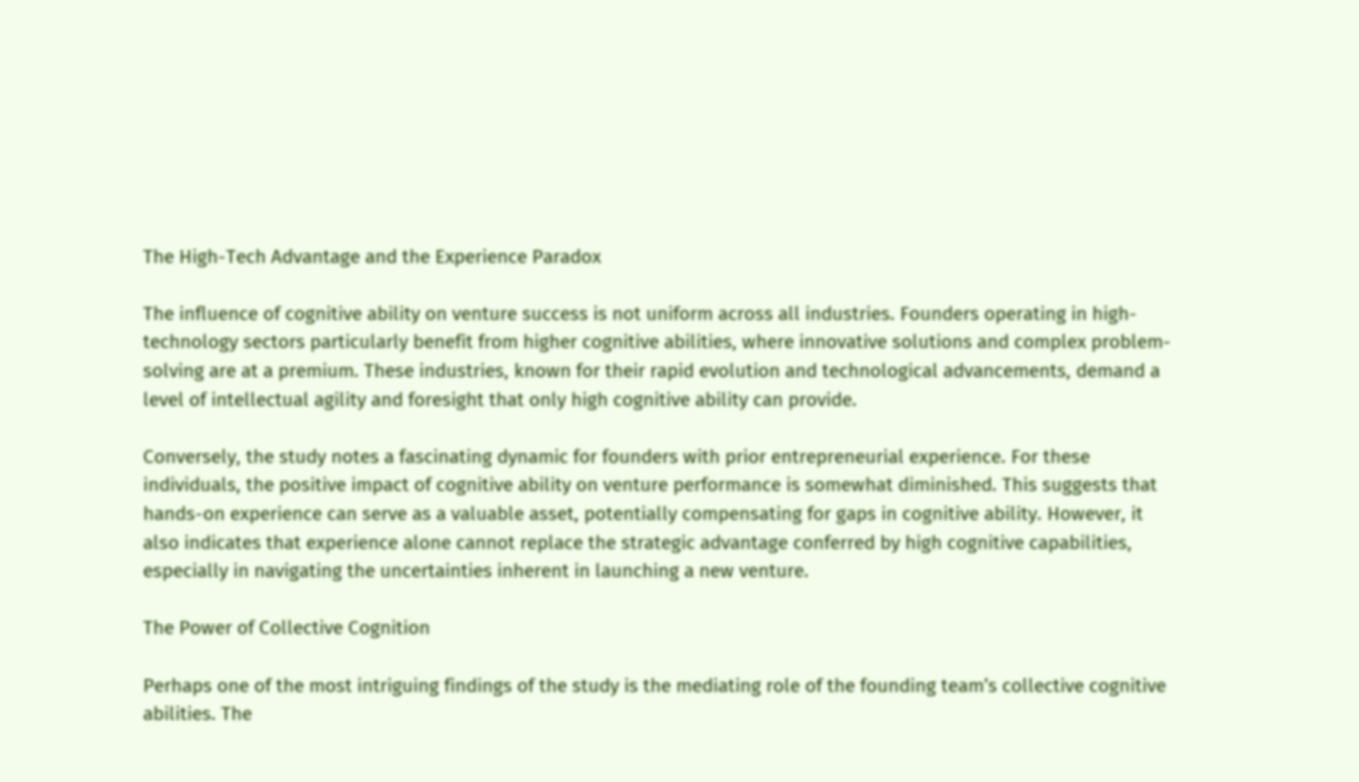The High-Tech Advantage and the Experience Paradox

The influence of cognitive ability on venture success is not uniform across all industries. Founders operating in high-technology sectors particularly benefit from higher cognitive abilities, where innovative solutions and complex problem-solving are at a premium. These industries, known for their rapid evolution and technological advancements, demand a level of intellectual agility and foresight that only high cognitive ability can provide.

Conversely, the study notes a fascinating dynamic for founders with prior entrepreneurial experience. For these individuals, the positive impact of cognitive ability on venture performance is somewhat diminished. This suggests that hands-on experience can serve as a valuable asset, potentially compensating for gaps in cognitive ability. However, it also indicates that experience alone cannot replace the strategic advantage conferred by high cognitive capabilities, especially in navigating the uncertainties inherent in launching a new venture.

The Power of Collective Cognition

Perhaps one of the most intriguing findings of the study is the mediating role of the founding team’s collective cognitive abilities. The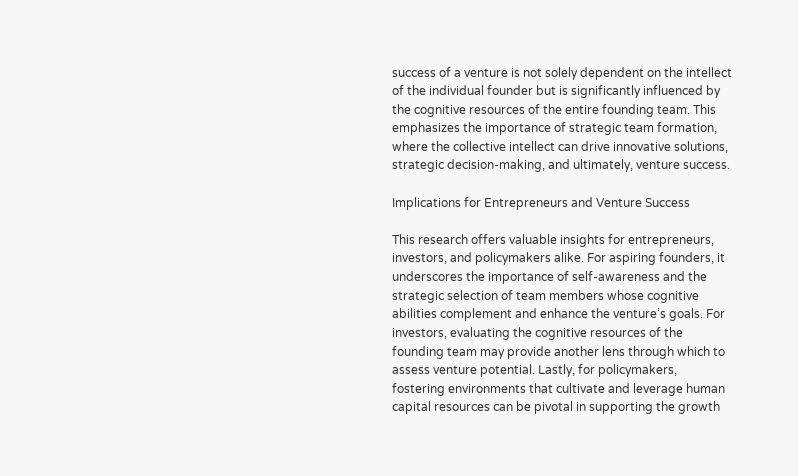success of a venture is not solely dependent on the intellect of the individual founder but is significantly influenced by the cognitive resources of the entire founding team. This emphasizes the importance of strategic team formation, where the collective intellect can drive innovative solutions, strategic decision-making, and ultimately, venture success.

Implications for Entrepreneurs and Venture Success

This research offers valuable insights for entrepreneurs, investors, and policymakers alike. For aspiring founders, it underscores the importance of self-awareness and the strategic selection of team members whose cognitive abilities complement and enhance the venture’s goals. For investors, evaluating the cognitive resources of the founding team may provide another lens through which to assess venture potential. Lastly, for policymakers, fostering environments that cultivate and leverage human capital resources can be pivotal in supporting the growth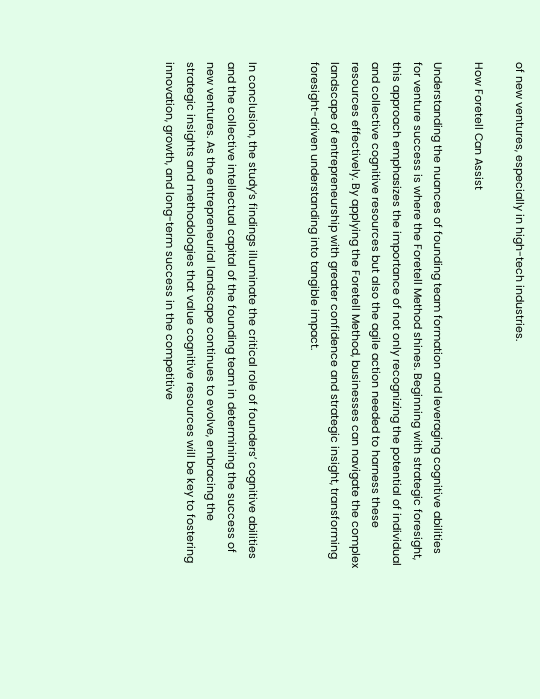of new ventures, especially in high-tech industries.

How Foretell Can Assist

Understanding the nuances of founding team formation and leveraging cognitive abilities for venture success is where the Foretell Method shines. Beginning with strategic foresight, this approach emphasizes the importance of not only recognizing the potential of individual and collective cognitive resources but also the agile action needed to harness these resources effectively. By applying the Foretell Method, businesses can navigate the complex landscape of entrepreneurship with greater confidence and strategic insight, transforming foresight-driven understanding into tangible impact.


In conclusion, the study’s findings illuminate the critical role of founders’ cognitive abilities and the collective intellectual capital of the founding team in determining the success of new ventures. As the entrepreneurial landscape continues to evolve, embracing the strategic insights and methodologies that value cognitive resources will be key to fostering innovation, growth, and long-term success in the competitive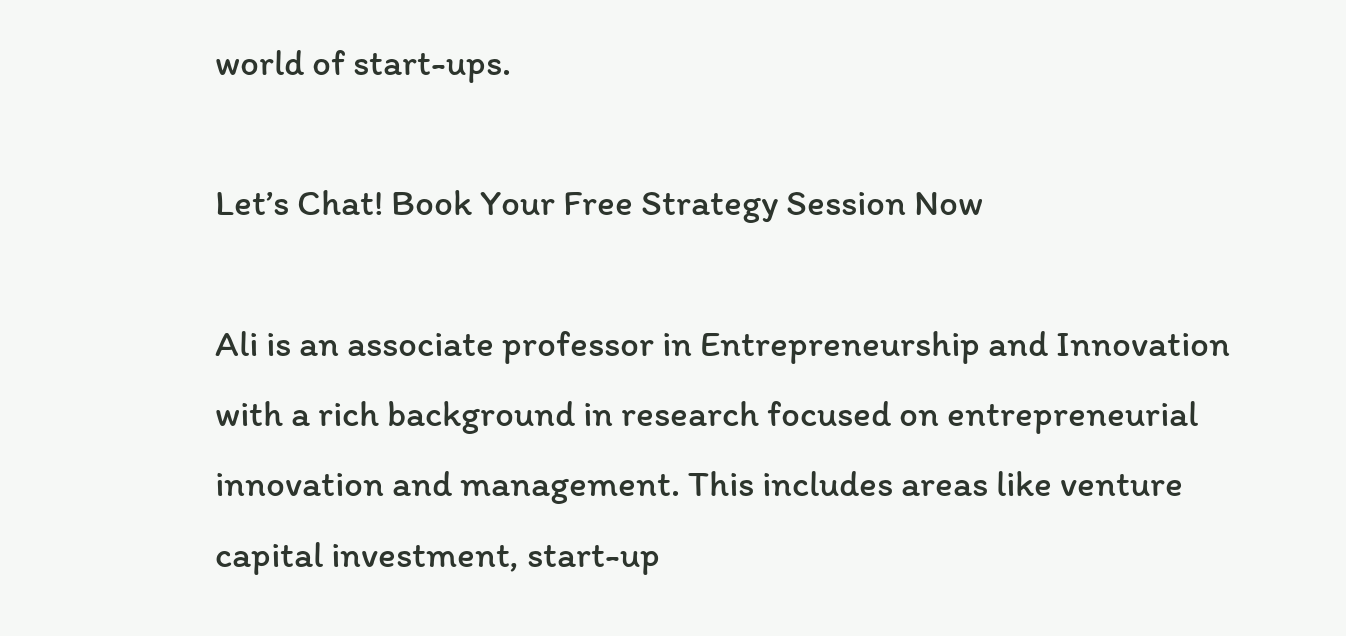world of start-ups.

Let’s Chat! Book Your Free Strategy Session Now

Ali is an associate professor in Entrepreneurship and Innovation with a rich background in research focused on entrepreneurial innovation and management. This includes areas like venture capital investment, start-up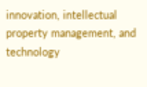innovation, intellectual property management, and technology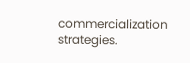commercialization strategies.